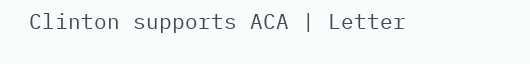Clinton supports ACA | Letter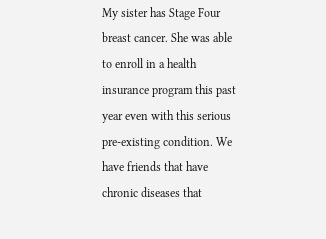My sister has Stage Four breast cancer. She was able to enroll in a health insurance program this past year even with this serious pre-existing condition. We have friends that have chronic diseases that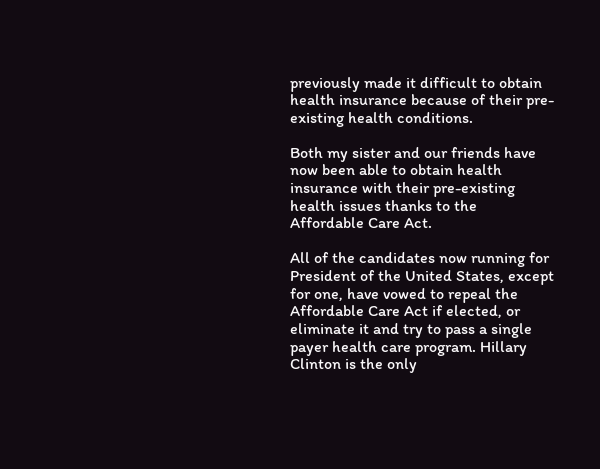previously made it difficult to obtain health insurance because of their pre-existing health conditions.

Both my sister and our friends have now been able to obtain health insurance with their pre-existing health issues thanks to the Affordable Care Act.

All of the candidates now running for President of the United States, except for one, have vowed to repeal the Affordable Care Act if elected, or eliminate it and try to pass a single payer health care program. Hillary Clinton is the only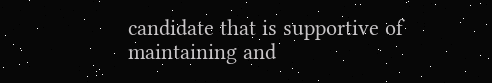candidate that is supportive of maintaining and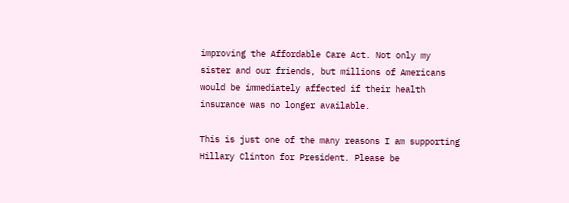improving the Affordable Care Act. Not only my sister and our friends, but millions of Americans would be immediately affected if their health insurance was no longer available.

This is just one of the many reasons I am supporting Hillary Clinton for President. Please be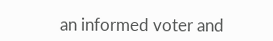an informed voter and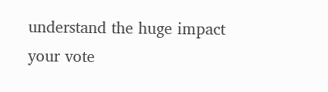understand the huge impact your vote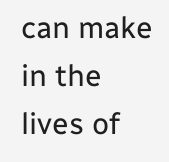can make in the lives of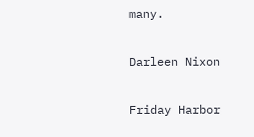many.

Darleen Nixon

Friday Harbor